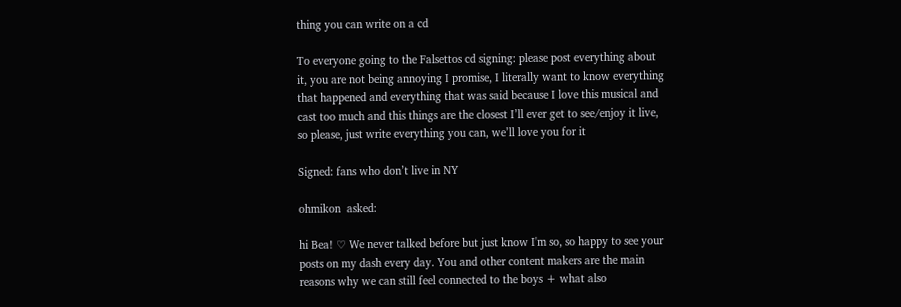thing you can write on a cd

To everyone going to the Falsettos cd signing: please post everything about it, you are not being annoying I promise, I literally want to know everything that happened and everything that was said because I love this musical and cast too much and this things are the closest I’ll ever get to see/enjoy it live, so please, just write everything you can, we’ll love you for it

Signed: fans who don’t live in NY

ohmikon  asked:

hi Bea! ♡ We never talked before but just know I'm so, so happy to see your posts on my dash every day. You and other content makers are the main reasons why we can still feel connected to the boys + what also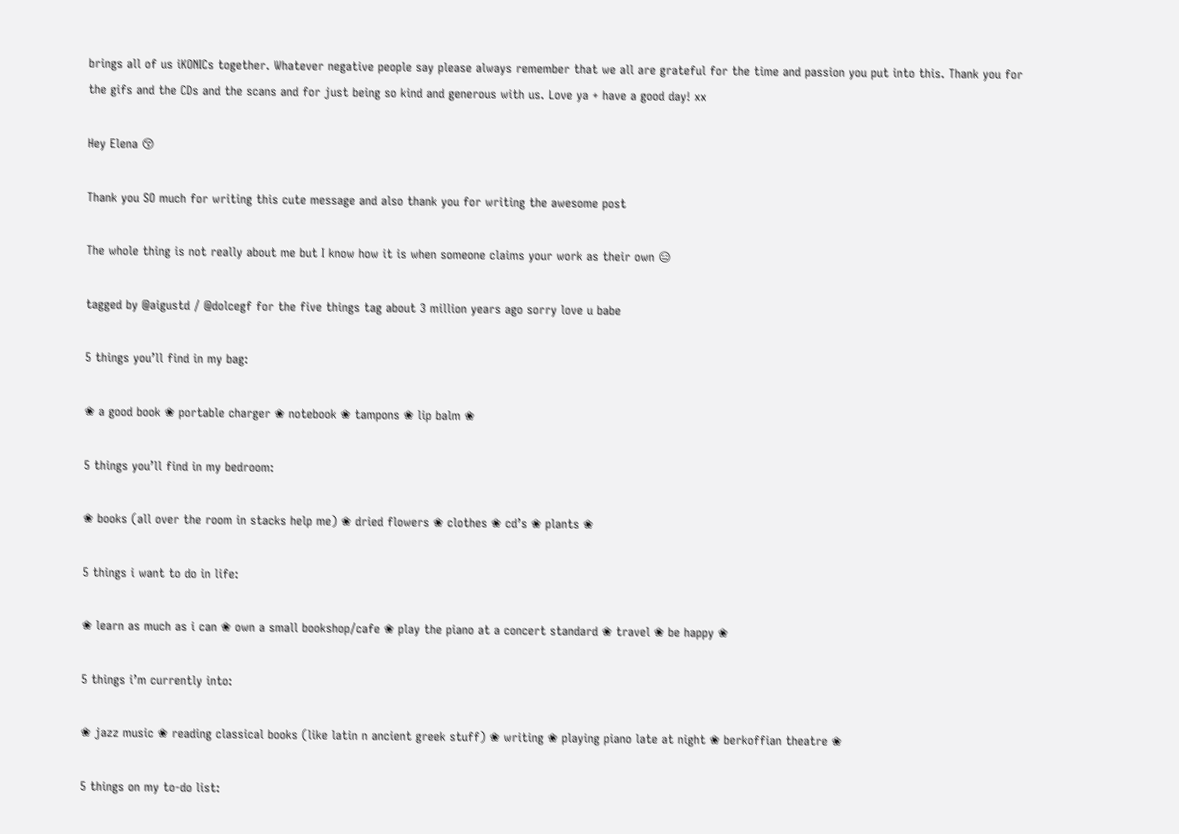brings all of us iKONICs together. Whatever negative people say please always remember that we all are grateful for the time and passion you put into this. Thank you for the gifs and the CDs and the scans and for just being so kind and generous with us. Love ya + have a good day! xx

Hey Elena 😚

Thank you SO much for writing this cute message and also thank you for writing the awesome post

The whole thing is not really about me but I know how it is when someone claims your work as their own 😑

tagged by @aigustd / @dolcegf for the five things tag about 3 million years ago sorry love u babe

5 things you’ll find in my bag:

❀ a good book ❀ portable charger ❀ notebook ❀ tampons ❀ lip balm ❀

5 things you’ll find in my bedroom:

❀ books (all over the room in stacks help me) ❀ dried flowers ❀ clothes ❀ cd’s ❀ plants ❀

5 things i want to do in life:

❀ learn as much as i can ❀ own a small bookshop/cafe ❀ play the piano at a concert standard ❀ travel ❀ be happy ❀

5 things i’m currently into:

❀ jazz music ❀ reading classical books (like latin n ancient greek stuff) ❀ writing ❀ playing piano late at night ❀ berkoffian theatre ❀

5 things on my to-do list: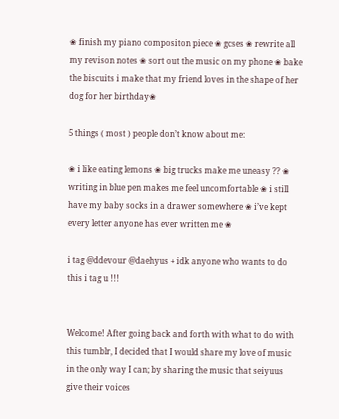❀ finish my piano compositon piece ❀ gcses ❀ rewrite all my revison notes ❀ sort out the music on my phone ❀ bake the biscuits i make that my friend loves in the shape of her dog for her birthday❀

5 things ( most ) people don’t know about me:

❀ i like eating lemons ❀ big trucks make me uneasy ?? ❀ writing in blue pen makes me feel uncomfortable ❀ i still have my baby socks in a drawer somewhere ❀ i’ve kept every letter anyone has ever written me ❀

i tag @ddevour @daehyus + idk anyone who wants to do this i tag u !!!


Welcome! After going back and forth with what to do with this tumblr, I decided that I would share my love of music in the only way I can; by sharing the music that seiyuus give their voices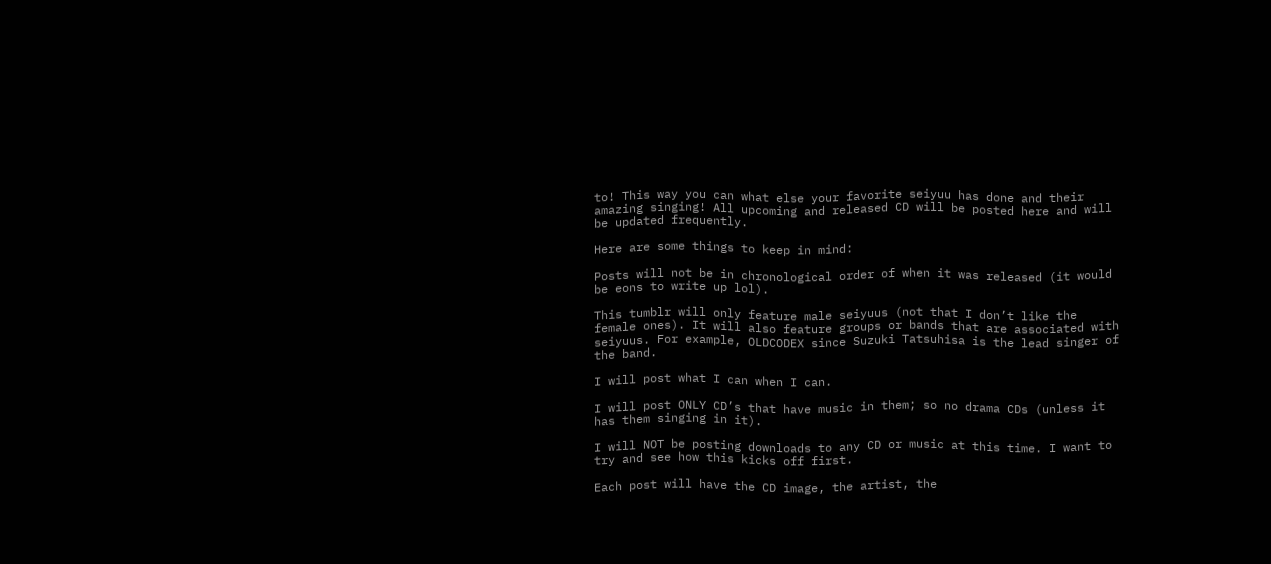to! This way you can what else your favorite seiyuu has done and their amazing singing! All upcoming and released CD will be posted here and will be updated frequently.

Here are some things to keep in mind:

Posts will not be in chronological order of when it was released (it would be eons to write up lol).

This tumblr will only feature male seiyuus (not that I don’t like the female ones). It will also feature groups or bands that are associated with seiyuus. For example, OLDCODEX since Suzuki Tatsuhisa is the lead singer of the band.

I will post what I can when I can.

I will post ONLY CD’s that have music in them; so no drama CDs (unless it has them singing in it).

I will NOT be posting downloads to any CD or music at this time. I want to try and see how this kicks off first.

Each post will have the CD image, the artist, the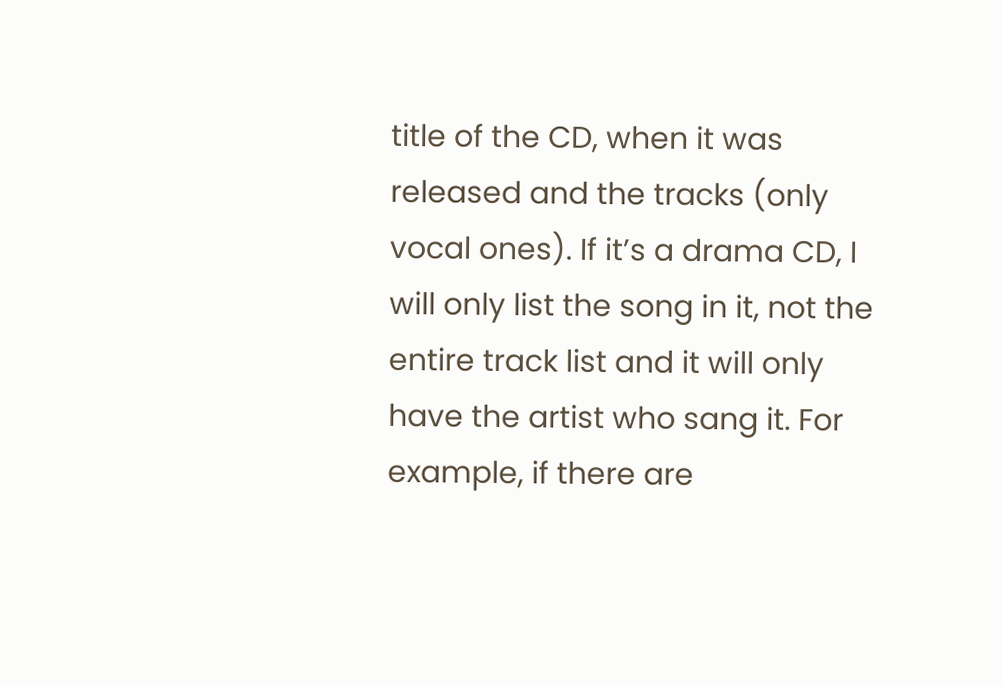title of the CD, when it was released and the tracks (only vocal ones). If it’s a drama CD, I will only list the song in it, not the entire track list and it will only have the artist who sang it. For example, if there are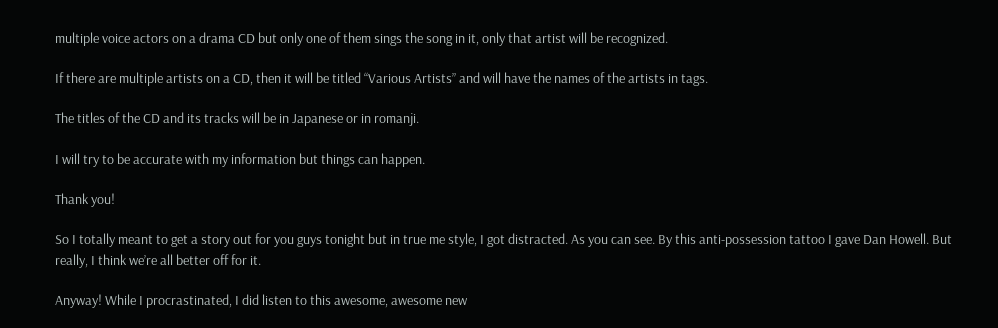multiple voice actors on a drama CD but only one of them sings the song in it, only that artist will be recognized.

If there are multiple artists on a CD, then it will be titled “Various Artists” and will have the names of the artists in tags.

The titles of the CD and its tracks will be in Japanese or in romanji.

I will try to be accurate with my information but things can happen.

Thank you!

So I totally meant to get a story out for you guys tonight but in true me style, I got distracted. As you can see. By this anti-possession tattoo I gave Dan Howell. But really, I think we’re all better off for it.

Anyway! While I procrastinated, I did listen to this awesome, awesome new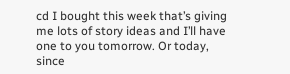cd I bought this week that’s giving me lots of story ideas and I’ll have one to you tomorrow. Or today, since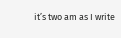it’s two am as I write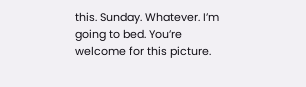this. Sunday. Whatever. I’m going to bed. You’re welcome for this picture.